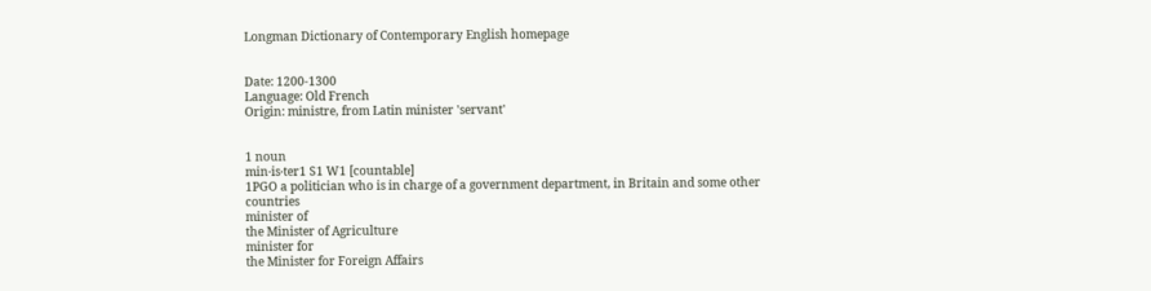Longman Dictionary of Contemporary English homepage


Date: 1200-1300
Language: Old French
Origin: ministre, from Latin minister 'servant'


1 noun
min‧is‧ter1 S1 W1 [countable]
1PGO a politician who is in charge of a government department, in Britain and some other countries
minister of
the Minister of Agriculture
minister for
the Minister for Foreign Affairs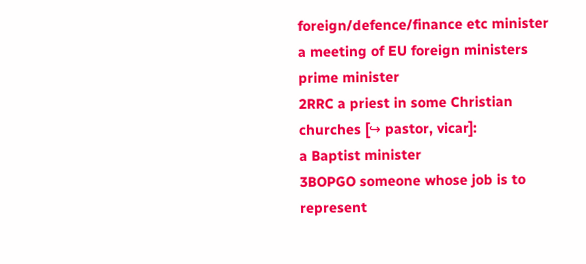foreign/defence/finance etc minister
a meeting of EU foreign ministers
prime minister
2RRC a priest in some Christian churches [↪ pastor, vicar]:
a Baptist minister
3BOPGO someone whose job is to represent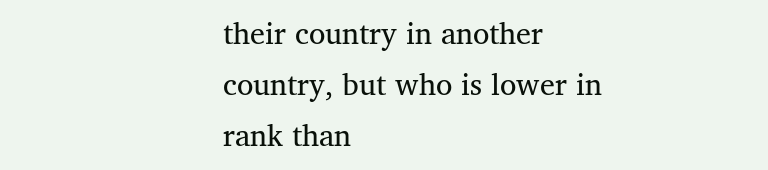their country in another country, but who is lower in rank than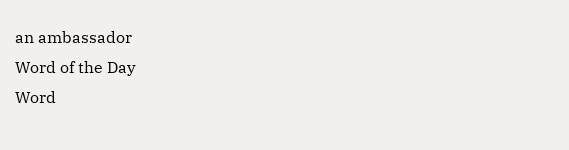an ambassador
Word of the Day
Word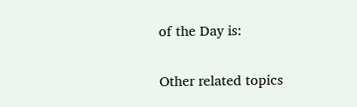of the Day is:

Other related topics